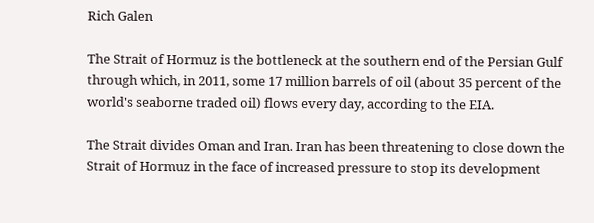Rich Galen

The Strait of Hormuz is the bottleneck at the southern end of the Persian Gulf through which, in 2011, some 17 million barrels of oil (about 35 percent of the world's seaborne traded oil) flows every day, according to the EIA.

The Strait divides Oman and Iran. Iran has been threatening to close down the Strait of Hormuz in the face of increased pressure to stop its development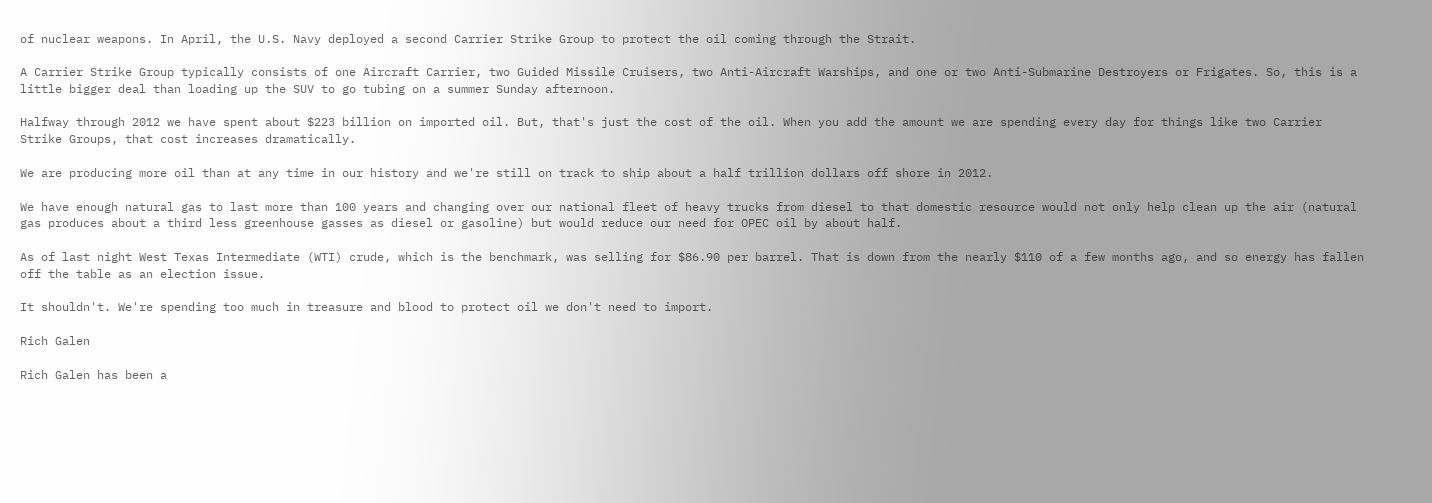of nuclear weapons. In April, the U.S. Navy deployed a second Carrier Strike Group to protect the oil coming through the Strait.

A Carrier Strike Group typically consists of one Aircraft Carrier, two Guided Missile Cruisers, two Anti-Aircraft Warships, and one or two Anti-Submarine Destroyers or Frigates. So, this is a little bigger deal than loading up the SUV to go tubing on a summer Sunday afternoon.

Halfway through 2012 we have spent about $223 billion on imported oil. But, that's just the cost of the oil. When you add the amount we are spending every day for things like two Carrier Strike Groups, that cost increases dramatically.

We are producing more oil than at any time in our history and we're still on track to ship about a half trillion dollars off shore in 2012.

We have enough natural gas to last more than 100 years and changing over our national fleet of heavy trucks from diesel to that domestic resource would not only help clean up the air (natural gas produces about a third less greenhouse gasses as diesel or gasoline) but would reduce our need for OPEC oil by about half.

As of last night West Texas Intermediate (WTI) crude, which is the benchmark, was selling for $86.90 per barrel. That is down from the nearly $110 of a few months ago, and so energy has fallen off the table as an election issue.

It shouldn't. We're spending too much in treasure and blood to protect oil we don't need to import.

Rich Galen

Rich Galen has been a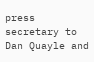press secretary to Dan Quayle and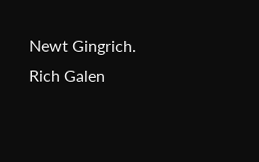Newt Gingrich. Rich Galen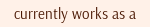currently works as a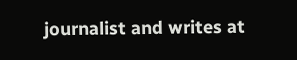journalist and writes at